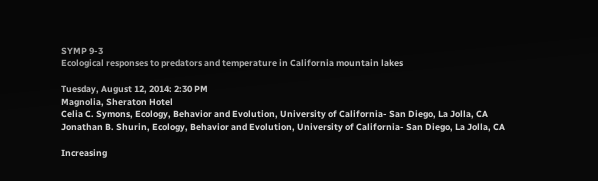SYMP 9-3
Ecological responses to predators and temperature in California mountain lakes

Tuesday, August 12, 2014: 2:30 PM
Magnolia, Sheraton Hotel
Celia C. Symons, Ecology, Behavior and Evolution, University of California- San Diego, La Jolla, CA
Jonathan B. Shurin, Ecology, Behavior and Evolution, University of California- San Diego, La Jolla, CA

Increasing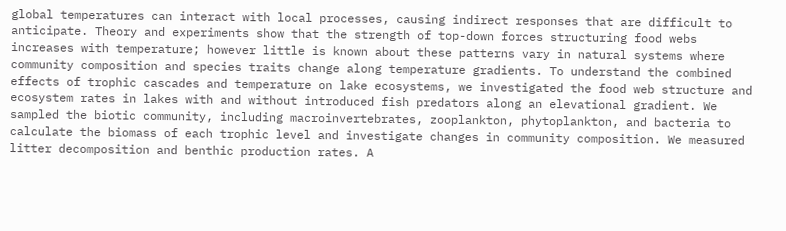global temperatures can interact with local processes, causing indirect responses that are difficult to anticipate. Theory and experiments show that the strength of top-down forces structuring food webs increases with temperature; however little is known about these patterns vary in natural systems where community composition and species traits change along temperature gradients. To understand the combined effects of trophic cascades and temperature on lake ecosystems, we investigated the food web structure and ecosystem rates in lakes with and without introduced fish predators along an elevational gradient. We sampled the biotic community, including macroinvertebrates, zooplankton, phytoplankton, and bacteria to calculate the biomass of each trophic level and investigate changes in community composition. We measured litter decomposition and benthic production rates. A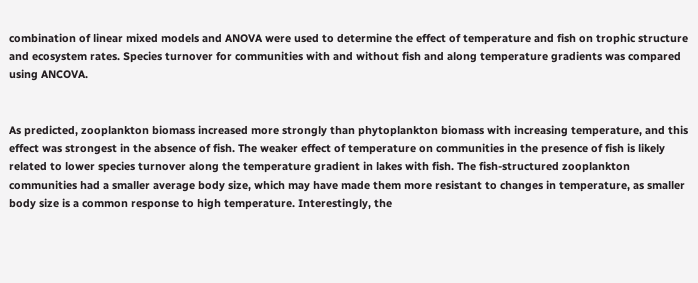combination of linear mixed models and ANOVA were used to determine the effect of temperature and fish on trophic structure and ecosystem rates. Species turnover for communities with and without fish and along temperature gradients was compared using ANCOVA.


As predicted, zooplankton biomass increased more strongly than phytoplankton biomass with increasing temperature, and this effect was strongest in the absence of fish. The weaker effect of temperature on communities in the presence of fish is likely related to lower species turnover along the temperature gradient in lakes with fish. The fish-structured zooplankton communities had a smaller average body size, which may have made them more resistant to changes in temperature, as smaller body size is a common response to high temperature. Interestingly, the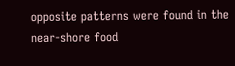opposite patterns were found in the near-shore food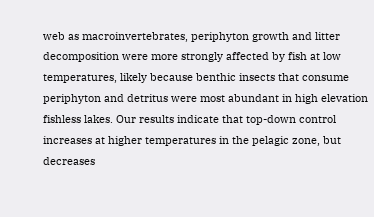web as macroinvertebrates, periphyton growth and litter decomposition were more strongly affected by fish at low temperatures, likely because benthic insects that consume periphyton and detritus were most abundant in high elevation fishless lakes. Our results indicate that top-down control increases at higher temperatures in the pelagic zone, but decreases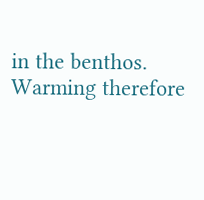in the benthos.  Warming therefore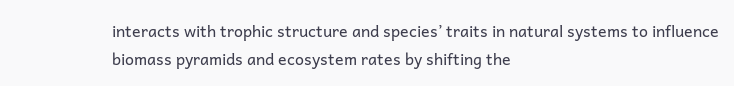interacts with trophic structure and species’ traits in natural systems to influence biomass pyramids and ecosystem rates by shifting the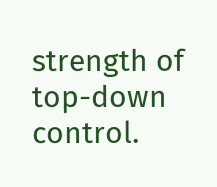strength of top-down control.